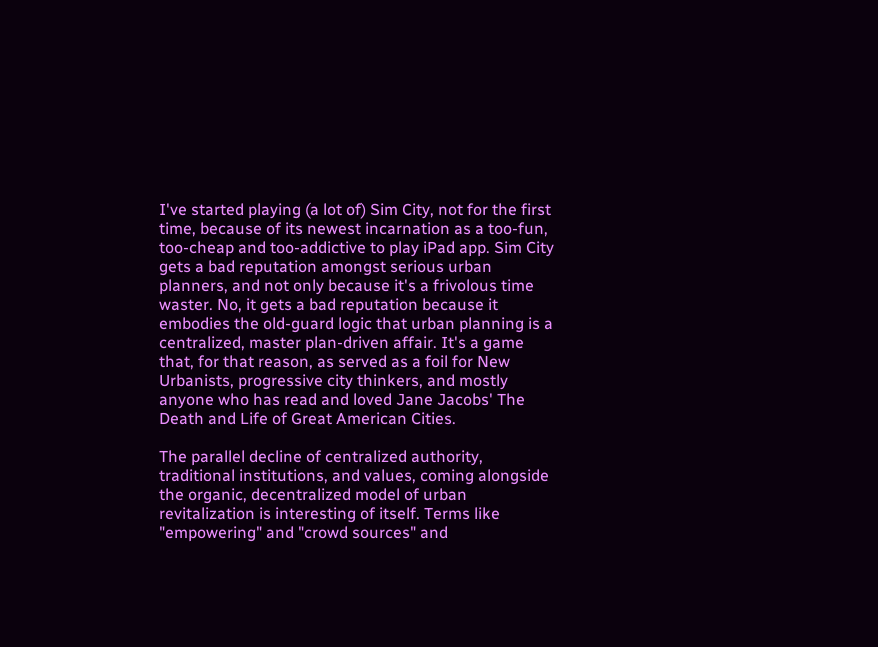I've started playing (a lot of) Sim City, not for the first time, because of its newest incarnation as a too-fun, too-cheap and too-addictive to play iPad app. Sim City gets a bad reputation amongst serious urban planners, and not only because it's a frivolous time waster. No, it gets a bad reputation because it embodies the old-guard logic that urban planning is a centralized, master plan-driven affair. It's a game that, for that reason, as served as a foil for New Urbanists, progressive city thinkers, and mostly anyone who has read and loved Jane Jacobs' The Death and Life of Great American Cities.

The parallel decline of centralized authority, traditional institutions, and values, coming alongside the organic, decentralized model of urban revitalization is interesting of itself. Terms like "empowering" and "crowd sources" and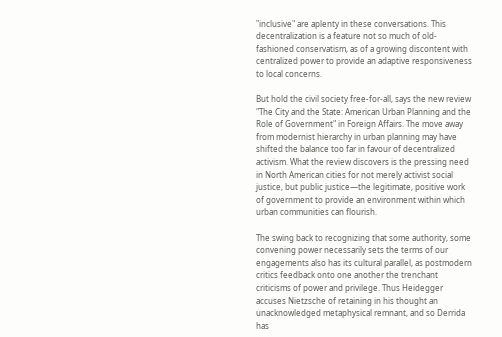"inclusive" are aplenty in these conversations. This decentralization is a feature not so much of old-fashioned conservatism, as of a growing discontent with centralized power to provide an adaptive responsiveness to local concerns.

But hold the civil society free-for-all, says the new review "The City and the State: American Urban Planning and the Role of Government" in Foreign Affairs. The move away from modernist hierarchy in urban planning may have shifted the balance too far in favour of decentralized activism. What the review discovers is the pressing need in North American cities for not merely activist social justice, but public justice—the legitimate, positive work of government to provide an environment within which urban communities can flourish.

The swing back to recognizing that some authority, some convening power necessarily sets the terms of our engagements also has its cultural parallel, as postmodern critics feedback onto one another the trenchant criticisms of power and privilege. Thus Heidegger accuses Nietzsche of retaining in his thought an unacknowledged metaphysical remnant, and so Derrida has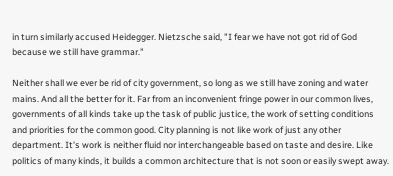in turn similarly accused Heidegger. Nietzsche said, "I fear we have not got rid of God because we still have grammar."

Neither shall we ever be rid of city government, so long as we still have zoning and water mains. And all the better for it. Far from an inconvenient fringe power in our common lives, governments of all kinds take up the task of public justice, the work of setting conditions and priorities for the common good. City planning is not like work of just any other department. It's work is neither fluid nor interchangeable based on taste and desire. Like politics of many kinds, it builds a common architecture that is not soon or easily swept away.